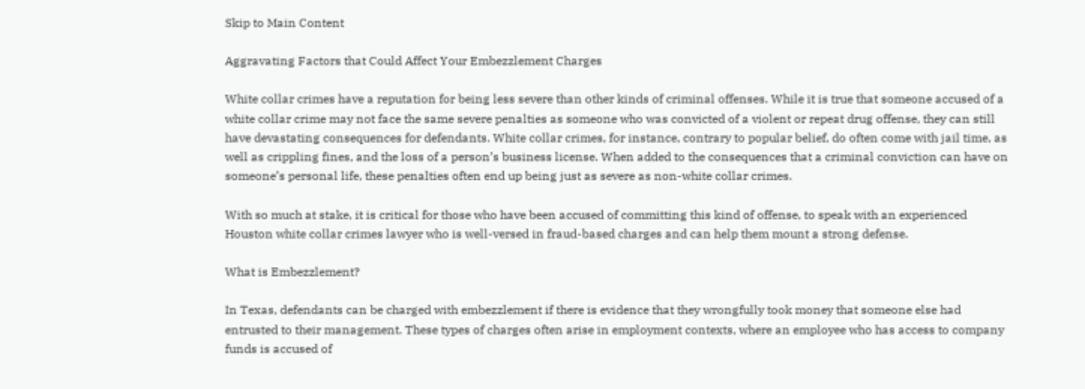Skip to Main Content

Aggravating Factors that Could Affect Your Embezzlement Charges

White collar crimes have a reputation for being less severe than other kinds of criminal offenses. While it is true that someone accused of a white collar crime may not face the same severe penalties as someone who was convicted of a violent or repeat drug offense, they can still have devastating consequences for defendants. White collar crimes, for instance, contrary to popular belief, do often come with jail time, as well as crippling fines, and the loss of a person’s business license. When added to the consequences that a criminal conviction can have on someone’s personal life, these penalties often end up being just as severe as non-white collar crimes.

With so much at stake, it is critical for those who have been accused of committing this kind of offense, to speak with an experienced Houston white collar crimes lawyer who is well-versed in fraud-based charges and can help them mount a strong defense.

What is Embezzlement?

In Texas, defendants can be charged with embezzlement if there is evidence that they wrongfully took money that someone else had entrusted to their management. These types of charges often arise in employment contexts, where an employee who has access to company funds is accused of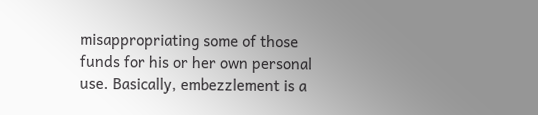misappropriating some of those funds for his or her own personal use. Basically, embezzlement is a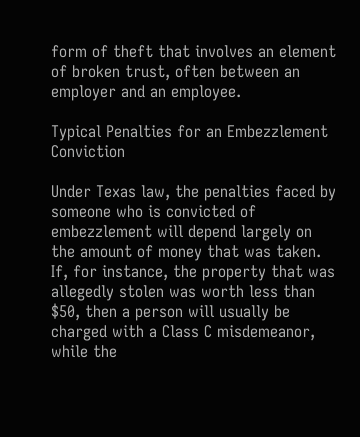form of theft that involves an element of broken trust, often between an employer and an employee.

Typical Penalties for an Embezzlement Conviction

Under Texas law, the penalties faced by someone who is convicted of embezzlement will depend largely on the amount of money that was taken. If, for instance, the property that was allegedly stolen was worth less than $50, then a person will usually be charged with a Class C misdemeanor, while the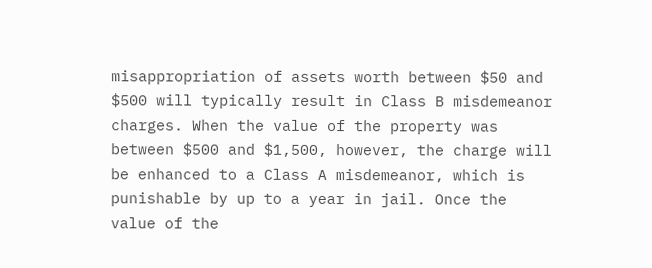misappropriation of assets worth between $50 and $500 will typically result in Class B misdemeanor charges. When the value of the property was between $500 and $1,500, however, the charge will be enhanced to a Class A misdemeanor, which is punishable by up to a year in jail. Once the value of the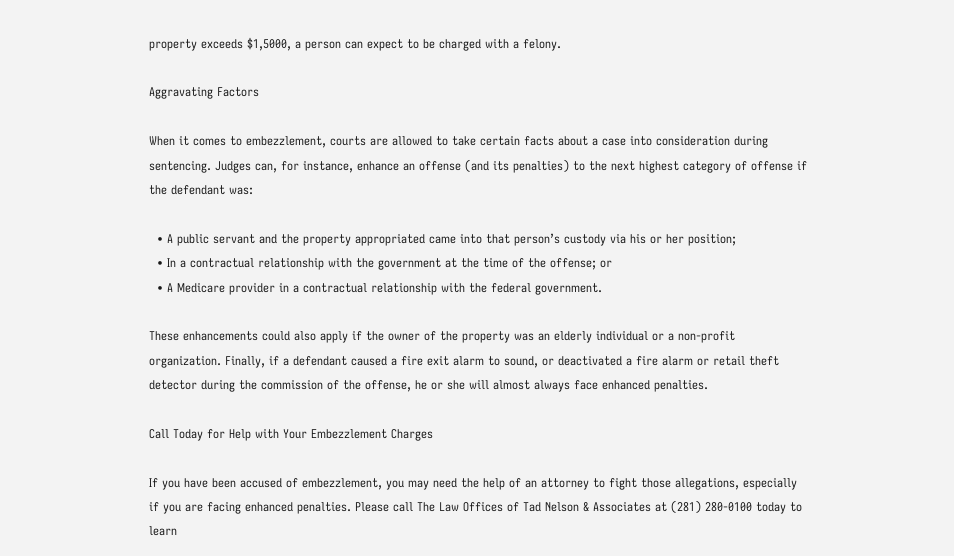property exceeds $1,5000, a person can expect to be charged with a felony.

Aggravating Factors

When it comes to embezzlement, courts are allowed to take certain facts about a case into consideration during sentencing. Judges can, for instance, enhance an offense (and its penalties) to the next highest category of offense if the defendant was:

  • A public servant and the property appropriated came into that person’s custody via his or her position;
  • In a contractual relationship with the government at the time of the offense; or
  • A Medicare provider in a contractual relationship with the federal government.

These enhancements could also apply if the owner of the property was an elderly individual or a non-profit organization. Finally, if a defendant caused a fire exit alarm to sound, or deactivated a fire alarm or retail theft detector during the commission of the offense, he or she will almost always face enhanced penalties.

Call Today for Help with Your Embezzlement Charges

If you have been accused of embezzlement, you may need the help of an attorney to fight those allegations, especially if you are facing enhanced penalties. Please call The Law Offices of Tad Nelson & Associates at (281) 280-0100 today to learn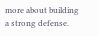more about building a strong defense.